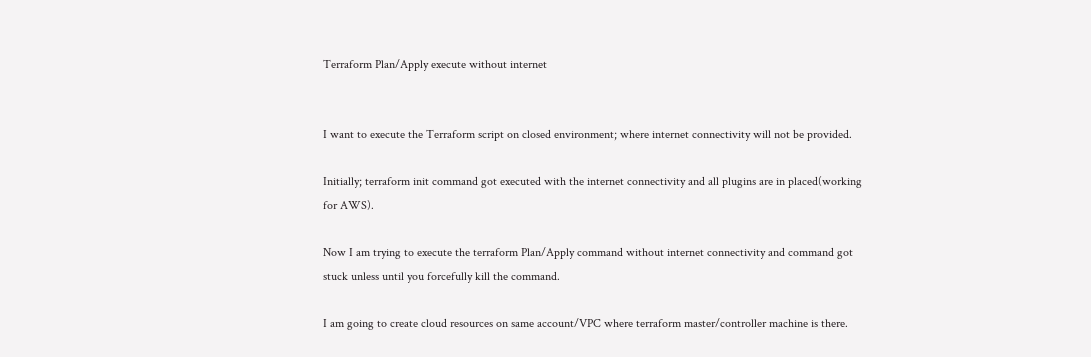Terraform Plan/Apply execute without internet


I want to execute the Terraform script on closed environment; where internet connectivity will not be provided.

Initially; terraform init command got executed with the internet connectivity and all plugins are in placed(working for AWS).

Now I am trying to execute the terraform Plan/Apply command without internet connectivity and command got stuck unless until you forcefully kill the command.

I am going to create cloud resources on same account/VPC where terraform master/controller machine is there.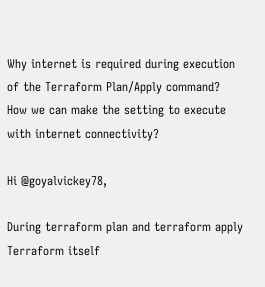Why internet is required during execution of the Terraform Plan/Apply command?
How we can make the setting to execute with internet connectivity?

Hi @goyalvickey78,

During terraform plan and terraform apply Terraform itself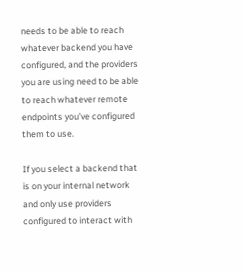needs to be able to reach whatever backend you have configured, and the providers you are using need to be able to reach whatever remote endpoints you’ve configured them to use.

If you select a backend that is on your internal network and only use providers configured to interact with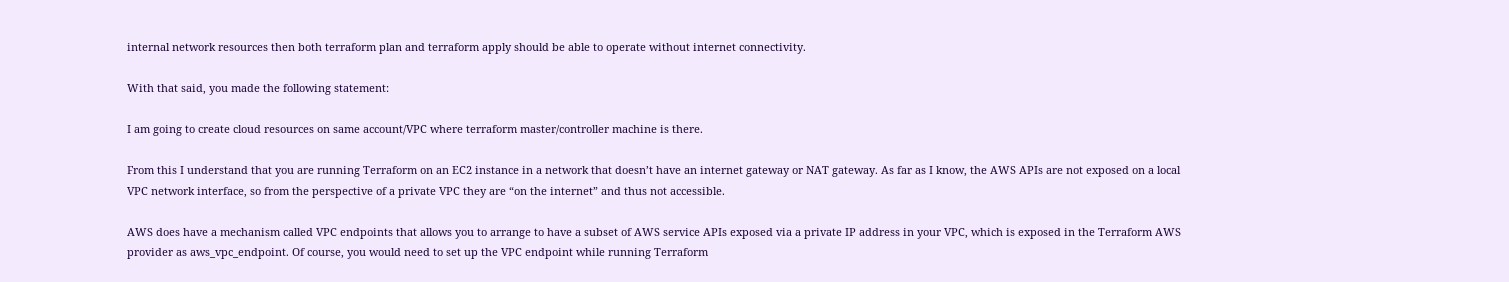internal network resources then both terraform plan and terraform apply should be able to operate without internet connectivity.

With that said, you made the following statement:

I am going to create cloud resources on same account/VPC where terraform master/controller machine is there.

From this I understand that you are running Terraform on an EC2 instance in a network that doesn’t have an internet gateway or NAT gateway. As far as I know, the AWS APIs are not exposed on a local VPC network interface, so from the perspective of a private VPC they are “on the internet” and thus not accessible.

AWS does have a mechanism called VPC endpoints that allows you to arrange to have a subset of AWS service APIs exposed via a private IP address in your VPC, which is exposed in the Terraform AWS provider as aws_vpc_endpoint. Of course, you would need to set up the VPC endpoint while running Terraform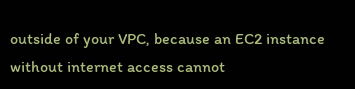outside of your VPC, because an EC2 instance without internet access cannot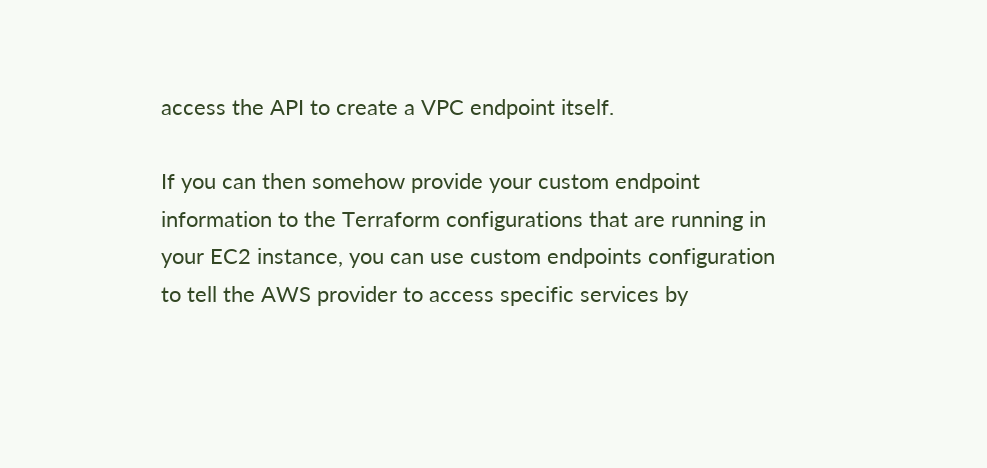access the API to create a VPC endpoint itself.

If you can then somehow provide your custom endpoint information to the Terraform configurations that are running in your EC2 instance, you can use custom endpoints configuration to tell the AWS provider to access specific services by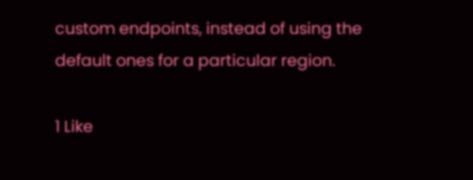custom endpoints, instead of using the default ones for a particular region.

1 Like